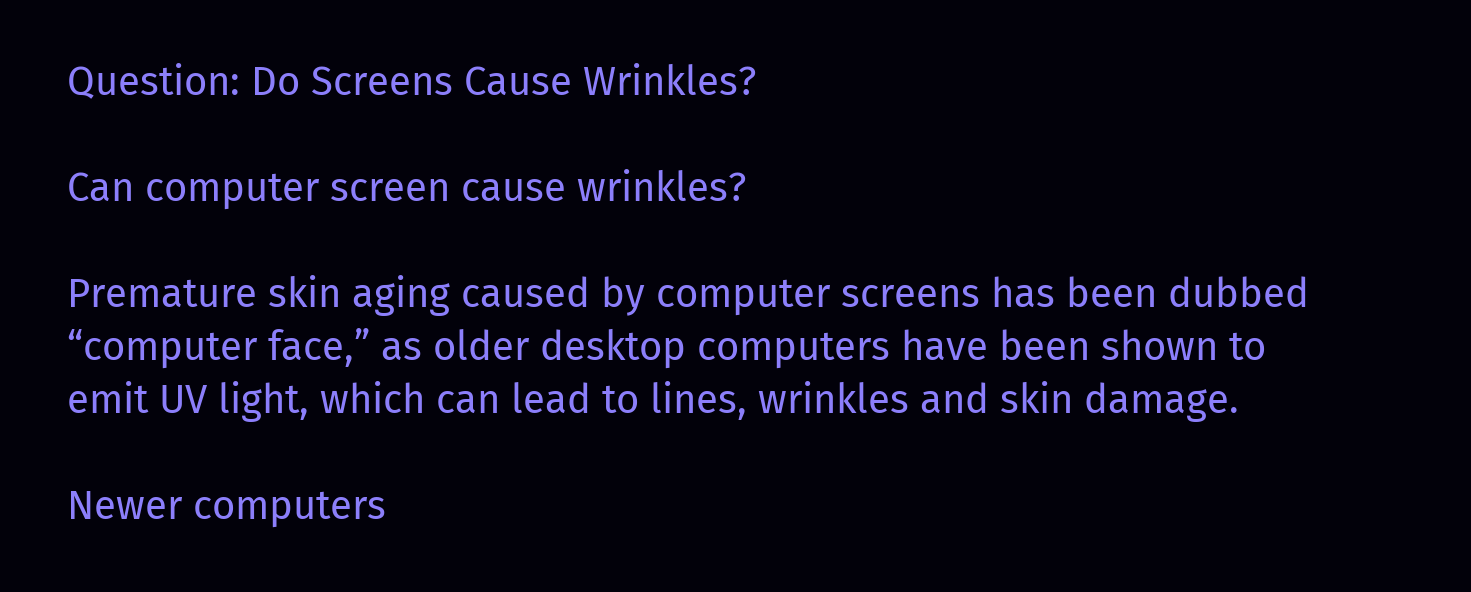Question: Do Screens Cause Wrinkles?

Can computer screen cause wrinkles?

Premature skin aging caused by computer screens has been dubbed “computer face,” as older desktop computers have been shown to emit UV light, which can lead to lines, wrinkles and skin damage.

Newer computers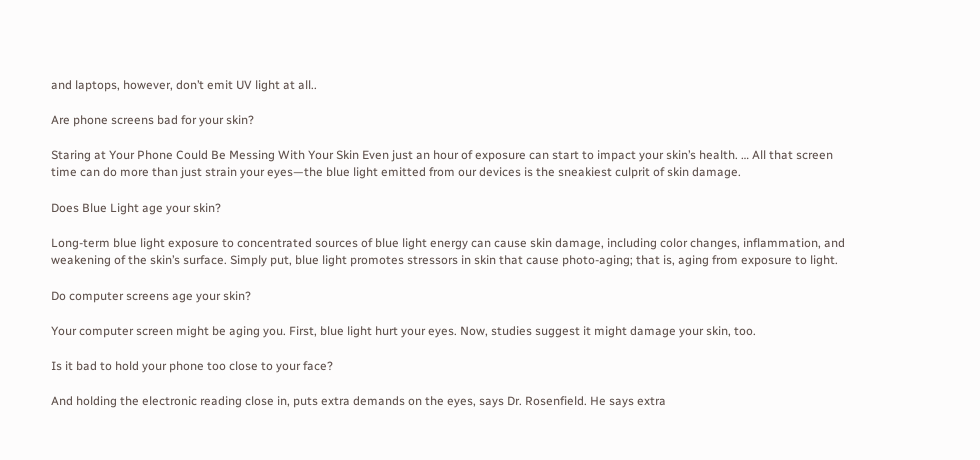and laptops, however, don’t emit UV light at all..

Are phone screens bad for your skin?

Staring at Your Phone Could Be Messing With Your Skin Even just an hour of exposure can start to impact your skin’s health. … All that screen time can do more than just strain your eyes—the blue light emitted from our devices is the sneakiest culprit of skin damage.

Does Blue Light age your skin?

Long-term blue light exposure to concentrated sources of blue light energy can cause skin damage, including color changes, inflammation, and weakening of the skin’s surface. Simply put, blue light promotes stressors in skin that cause photo-aging; that is, aging from exposure to light.

Do computer screens age your skin?

Your computer screen might be aging you. First, blue light hurt your eyes. Now, studies suggest it might damage your skin, too.

Is it bad to hold your phone too close to your face?

And holding the electronic reading close in, puts extra demands on the eyes, says Dr. Rosenfield. He says extra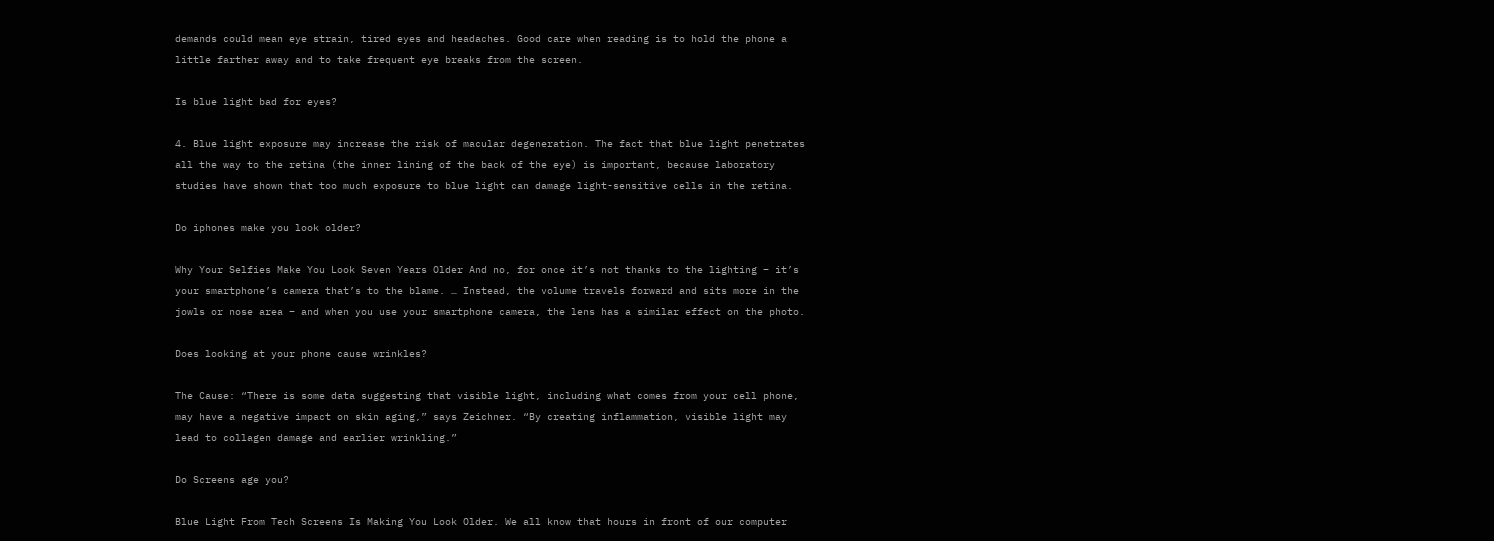demands could mean eye strain, tired eyes and headaches. Good care when reading is to hold the phone a little farther away and to take frequent eye breaks from the screen.

Is blue light bad for eyes?

4. Blue light exposure may increase the risk of macular degeneration. The fact that blue light penetrates all the way to the retina (the inner lining of the back of the eye) is important, because laboratory studies have shown that too much exposure to blue light can damage light-sensitive cells in the retina.

Do iphones make you look older?

Why Your Selfies Make You Look Seven Years Older And no, for once it’s not thanks to the lighting – it’s your smartphone’s camera that’s to the blame. … Instead, the volume travels forward and sits more in the jowls or nose area – and when you use your smartphone camera, the lens has a similar effect on the photo.

Does looking at your phone cause wrinkles?

The Cause: “There is some data suggesting that visible light, including what comes from your cell phone, may have a negative impact on skin aging,” says Zeichner. “By creating inflammation, visible light may lead to collagen damage and earlier wrinkling.”

Do Screens age you?

Blue Light From Tech Screens Is Making You Look Older. We all know that hours in front of our computer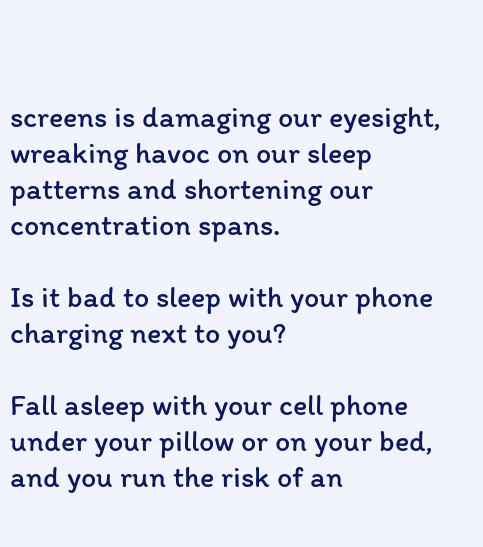screens is damaging our eyesight, wreaking havoc on our sleep patterns and shortening our concentration spans.

Is it bad to sleep with your phone charging next to you?

Fall asleep with your cell phone under your pillow or on your bed, and you run the risk of an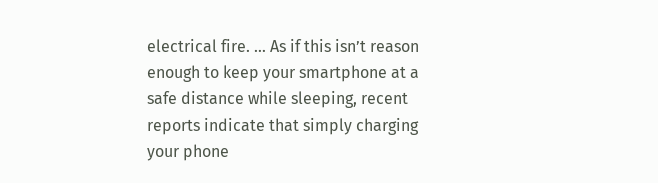electrical fire. … As if this isn’t reason enough to keep your smartphone at a safe distance while sleeping, recent reports indicate that simply charging your phone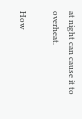at night can cause it to overheat.

How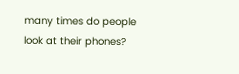many times do people look at their phones?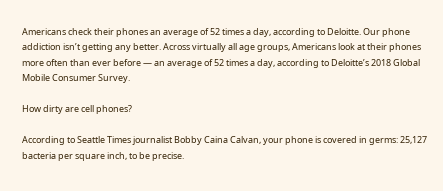Americans check their phones an average of 52 times a day, according to Deloitte. Our phone addiction isn’t getting any better. Across virtually all age groups, Americans look at their phones more often than ever before — an average of 52 times a day, according to Deloitte’s 2018 Global Mobile Consumer Survey.

How dirty are cell phones?

According to Seattle Times journalist Bobby Caina Calvan, your phone is covered in germs: 25,127 bacteria per square inch, to be precise.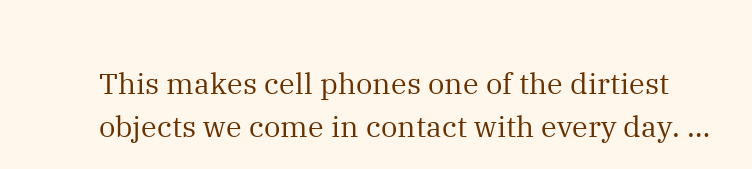This makes cell phones one of the dirtiest objects we come in contact with every day. …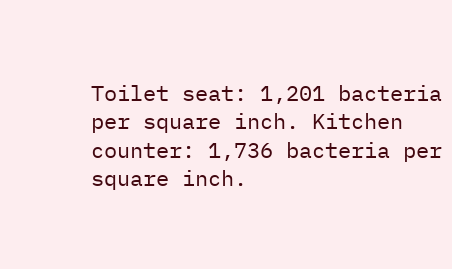Toilet seat: 1,201 bacteria per square inch. Kitchen counter: 1,736 bacteria per square inch.